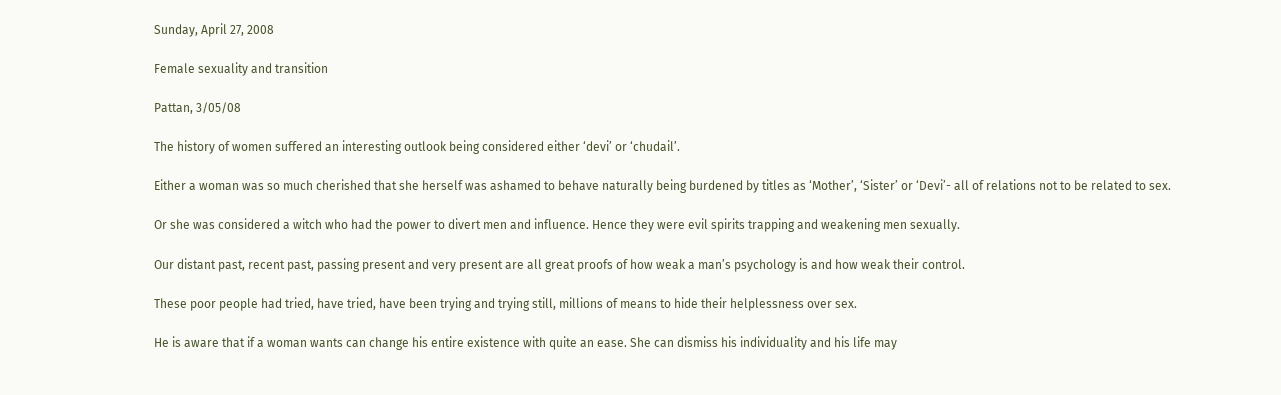Sunday, April 27, 2008

Female sexuality and transition

Pattan, 3/05/08

The history of women suffered an interesting outlook being considered either ‘devi’ or ‘chudail’.

Either a woman was so much cherished that she herself was ashamed to behave naturally being burdened by titles as ‘Mother’, ‘Sister’ or ‘Devi’- all of relations not to be related to sex.

Or she was considered a witch who had the power to divert men and influence. Hence they were evil spirits trapping and weakening men sexually.

Our distant past, recent past, passing present and very present are all great proofs of how weak a man’s psychology is and how weak their control.

These poor people had tried, have tried, have been trying and trying still, millions of means to hide their helplessness over sex.

He is aware that if a woman wants can change his entire existence with quite an ease. She can dismiss his individuality and his life may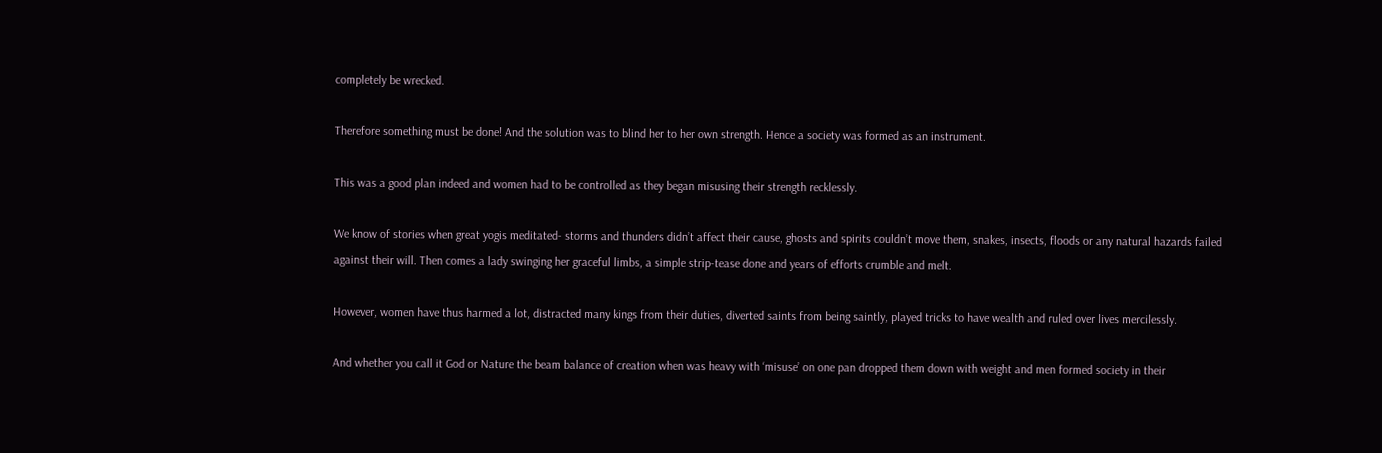completely be wrecked.

Therefore something must be done! And the solution was to blind her to her own strength. Hence a society was formed as an instrument.

This was a good plan indeed and women had to be controlled as they began misusing their strength recklessly.

We know of stories when great yogis meditated- storms and thunders didn’t affect their cause, ghosts and spirits couldn’t move them, snakes, insects, floods or any natural hazards failed against their will. Then comes a lady swinging her graceful limbs, a simple strip-tease done and years of efforts crumble and melt.

However, women have thus harmed a lot, distracted many kings from their duties, diverted saints from being saintly, played tricks to have wealth and ruled over lives mercilessly.

And whether you call it God or Nature the beam balance of creation when was heavy with ‘misuse’ on one pan dropped them down with weight and men formed society in their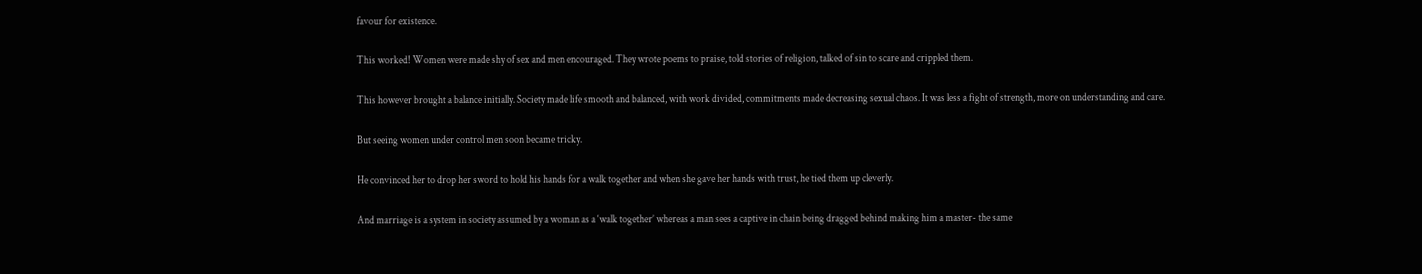favour for existence.

This worked! Women were made shy of sex and men encouraged. They wrote poems to praise, told stories of religion, talked of sin to scare and crippled them.

This however brought a balance initially. Society made life smooth and balanced, with work divided, commitments made decreasing sexual chaos. It was less a fight of strength, more on understanding and care.

But seeing women under control men soon became tricky.

He convinced her to drop her sword to hold his hands for a walk together and when she gave her hands with trust, he tied them up cleverly.

And marriage is a system in society assumed by a woman as a ‘walk together’ whereas a man sees a captive in chain being dragged behind making him a master- the same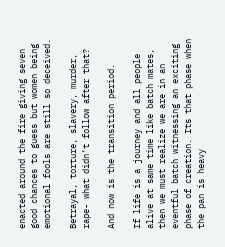enacted around the fire giving seven good chances to guess but women being emotional fools are still so deceived.

Betrayal, torture, slavery, murder, rape- what didn’t follow after that?

And now is the transition period.

If life is a journey and all people alive at same time like batch mates, then we must realize we are in an eventful batch witnessing an exciting phase of creation. Its that phase when the pan is heavy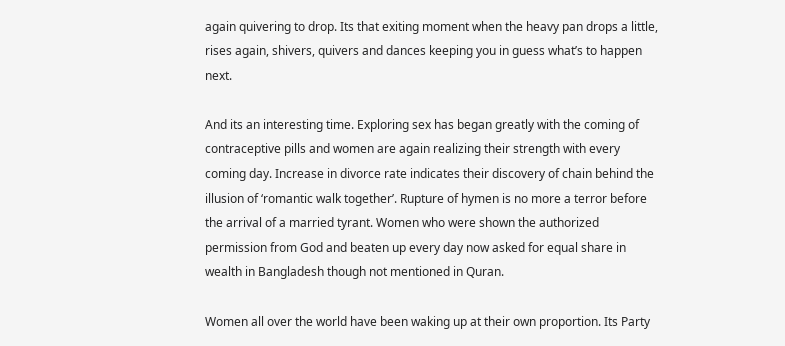again quivering to drop. Its that exiting moment when the heavy pan drops a little, rises again, shivers, quivers and dances keeping you in guess what’s to happen next.

And its an interesting time. Exploring sex has began greatly with the coming of contraceptive pills and women are again realizing their strength with every coming day. Increase in divorce rate indicates their discovery of chain behind the illusion of ‘romantic walk together’. Rupture of hymen is no more a terror before the arrival of a married tyrant. Women who were shown the authorized permission from God and beaten up every day now asked for equal share in wealth in Bangladesh though not mentioned in Quran.

Women all over the world have been waking up at their own proportion. Its Party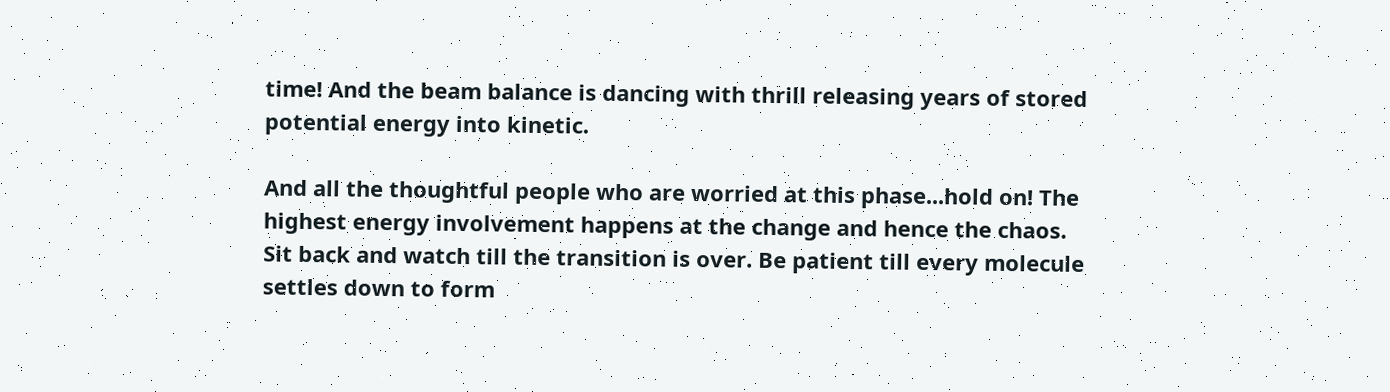time! And the beam balance is dancing with thrill releasing years of stored potential energy into kinetic.

And all the thoughtful people who are worried at this phase...hold on! The highest energy involvement happens at the change and hence the chaos. Sit back and watch till the transition is over. Be patient till every molecule settles down to form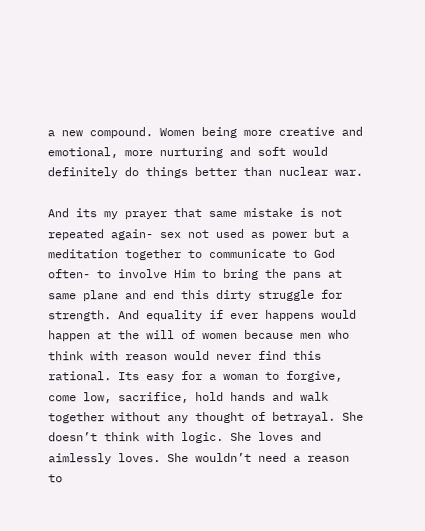a new compound. Women being more creative and emotional, more nurturing and soft would definitely do things better than nuclear war.

And its my prayer that same mistake is not repeated again- sex not used as power but a meditation together to communicate to God often- to involve Him to bring the pans at same plane and end this dirty struggle for strength. And equality if ever happens would happen at the will of women because men who think with reason would never find this rational. Its easy for a woman to forgive, come low, sacrifice, hold hands and walk together without any thought of betrayal. She doesn’t think with logic. She loves and aimlessly loves. She wouldn’t need a reason to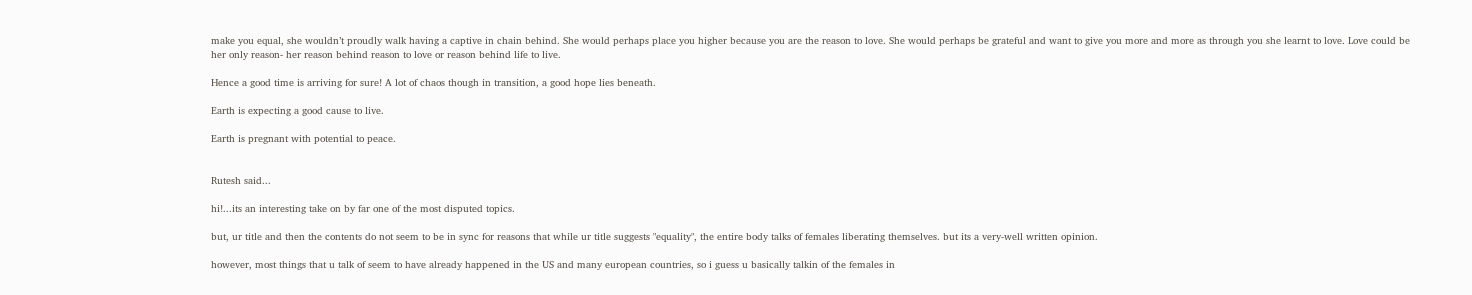make you equal, she wouldn’t proudly walk having a captive in chain behind. She would perhaps place you higher because you are the reason to love. She would perhaps be grateful and want to give you more and more as through you she learnt to love. Love could be her only reason- her reason behind reason to love or reason behind life to live.

Hence a good time is arriving for sure! A lot of chaos though in transition, a good hope lies beneath.

Earth is expecting a good cause to live.

Earth is pregnant with potential to peace.


Rutesh said...

hi!...its an interesting take on by far one of the most disputed topics.

but, ur title and then the contents do not seem to be in sync for reasons that while ur title suggests "equality", the entire body talks of females liberating themselves. but its a very-well written opinion.

however, most things that u talk of seem to have already happened in the US and many european countries, so i guess u basically talkin of the females in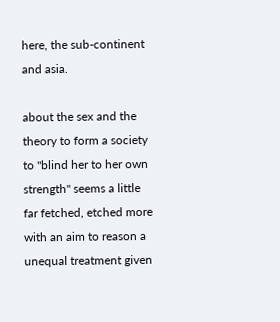here, the sub-continent and asia.

about the sex and the theory to form a society to "blind her to her own strength" seems a little far fetched, etched more with an aim to reason a unequal treatment given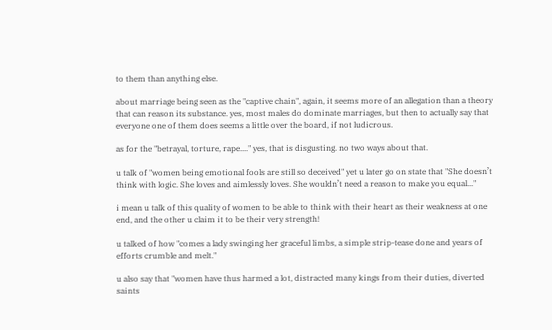to them than anything else.

about marriage being seen as the "captive chain", again, it seems more of an allegation than a theory that can reason its substance. yes, most males do dominate marriages, but then to actually say that everyone one of them does seems a little over the board, if not ludicrous.

as for the "betrayal, torture, rape...." yes, that is disgusting. no two ways about that.

u talk of "women being emotional fools are still so deceived" yet u later go on state that "She doesn’t think with logic. She loves and aimlessly loves. She wouldn’t need a reason to make you equal..."

i mean u talk of this quality of women to be able to think with their heart as their weakness at one end, and the other u claim it to be their very strength!

u talked of how "comes a lady swinging her graceful limbs, a simple strip-tease done and years of efforts crumble and melt."

u also say that "women have thus harmed a lot, distracted many kings from their duties, diverted saints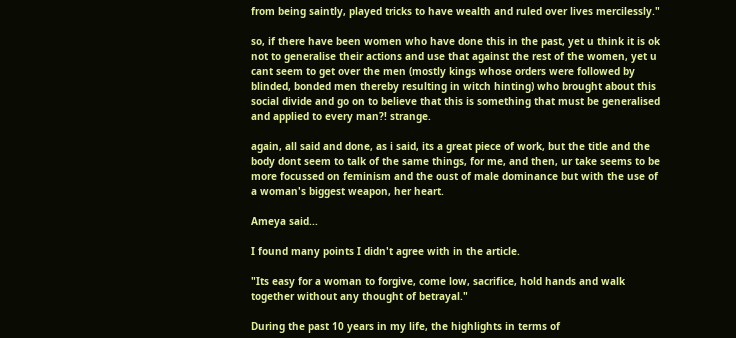from being saintly, played tricks to have wealth and ruled over lives mercilessly."

so, if there have been women who have done this in the past, yet u think it is ok not to generalise their actions and use that against the rest of the women, yet u cant seem to get over the men (mostly kings whose orders were followed by blinded, bonded men thereby resulting in witch hinting) who brought about this social divide and go on to believe that this is something that must be generalised and applied to every man?! strange.

again, all said and done, as i said, its a great piece of work, but the title and the body dont seem to talk of the same things, for me, and then, ur take seems to be more focussed on feminism and the oust of male dominance but with the use of a woman's biggest weapon, her heart.

Ameya said...

I found many points I didn't agree with in the article.

"Its easy for a woman to forgive, come low, sacrifice, hold hands and walk together without any thought of betrayal."

During the past 10 years in my life, the highlights in terms of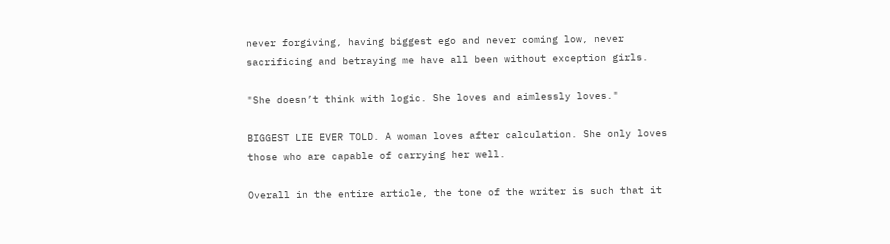never forgiving, having biggest ego and never coming low, never sacrificing and betraying me have all been without exception girls.

"She doesn’t think with logic. She loves and aimlessly loves."

BIGGEST LIE EVER TOLD. A woman loves after calculation. She only loves those who are capable of carrying her well.

Overall in the entire article, the tone of the writer is such that it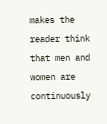makes the reader think that men and women are continuously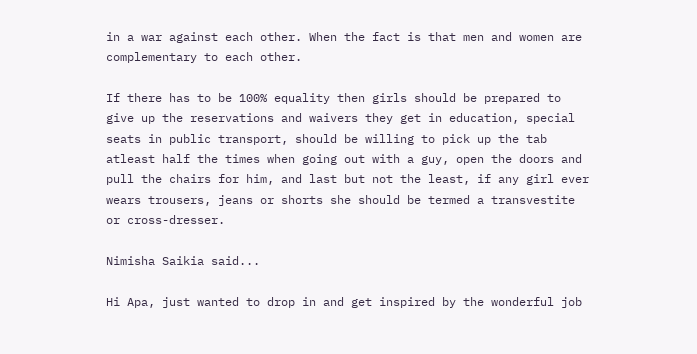in a war against each other. When the fact is that men and women are complementary to each other.

If there has to be 100% equality then girls should be prepared to give up the reservations and waivers they get in education, special seats in public transport, should be willing to pick up the tab atleast half the times when going out with a guy, open the doors and pull the chairs for him, and last but not the least, if any girl ever wears trousers, jeans or shorts she should be termed a transvestite or cross-dresser.

Nimisha Saikia said...

Hi Apa, just wanted to drop in and get inspired by the wonderful job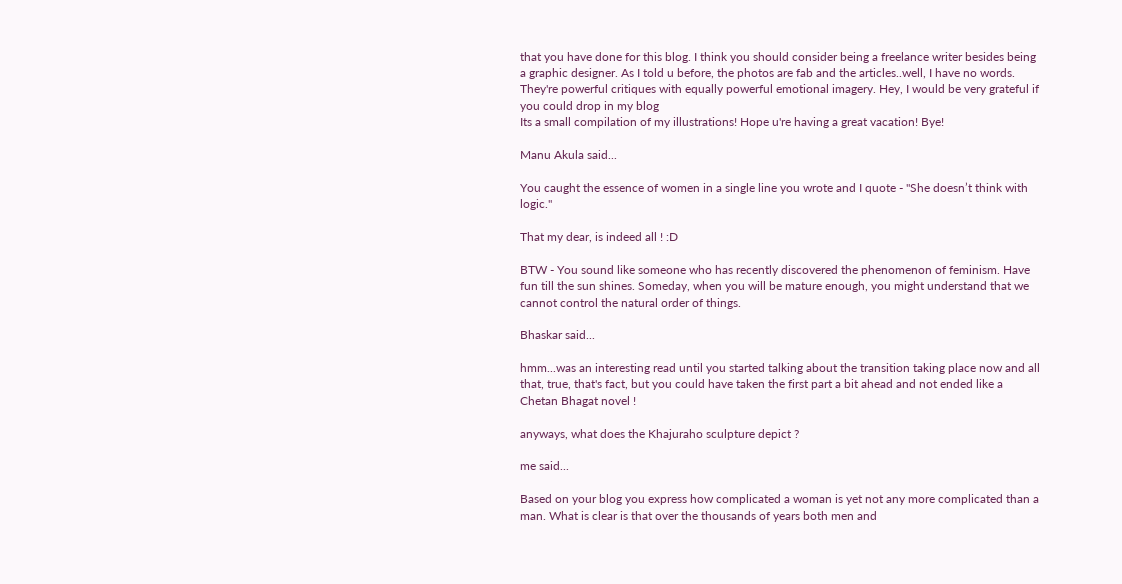that you have done for this blog. I think you should consider being a freelance writer besides being a graphic designer. As I told u before, the photos are fab and the articles..well, I have no words. They're powerful critiques with equally powerful emotional imagery. Hey, I would be very grateful if you could drop in my blog
Its a small compilation of my illustrations! Hope u're having a great vacation! Bye!

Manu Akula said...

You caught the essence of women in a single line you wrote and I quote - "She doesn’t think with logic."

That my dear, is indeed all ! :D

BTW - You sound like someone who has recently discovered the phenomenon of feminism. Have fun till the sun shines. Someday, when you will be mature enough, you might understand that we cannot control the natural order of things.

Bhaskar said...

hmm...was an interesting read until you started talking about the transition taking place now and all that, true, that's fact, but you could have taken the first part a bit ahead and not ended like a Chetan Bhagat novel !

anyways, what does the Khajuraho sculpture depict ?

me said...

Based on your blog you express how complicated a woman is yet not any more complicated than a man. What is clear is that over the thousands of years both men and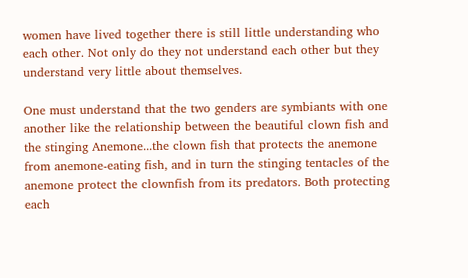women have lived together there is still little understanding who each other. Not only do they not understand each other but they understand very little about themselves.

One must understand that the two genders are symbiants with one another like the relationship between the beautiful clown fish and the stinging Anemone...the clown fish that protects the anemone from anemone-eating fish, and in turn the stinging tentacles of the anemone protect the clownfish from its predators. Both protecting each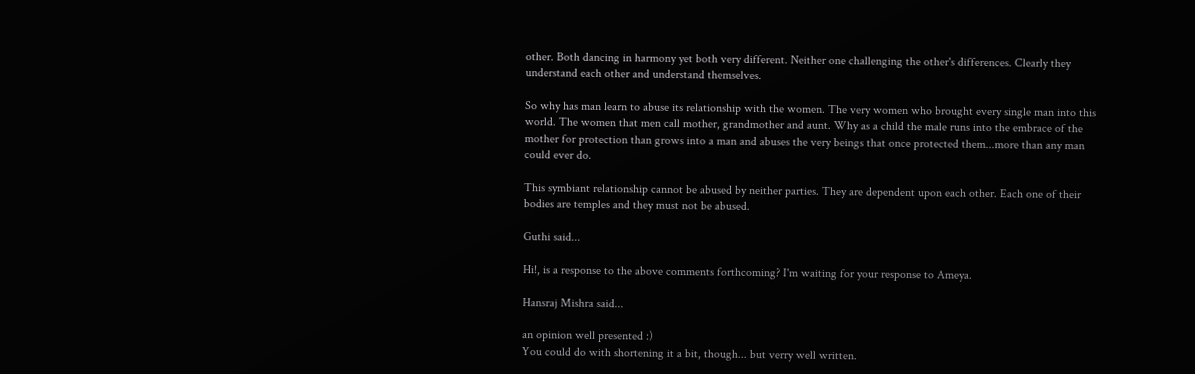other. Both dancing in harmony yet both very different. Neither one challenging the other's differences. Clearly they understand each other and understand themselves.

So why has man learn to abuse its relationship with the women. The very women who brought every single man into this world. The women that men call mother, grandmother and aunt. Why as a child the male runs into the embrace of the mother for protection than grows into a man and abuses the very beings that once protected them...more than any man could ever do.

This symbiant relationship cannot be abused by neither parties. They are dependent upon each other. Each one of their bodies are temples and they must not be abused.

Guthi said...

Hi!, is a response to the above comments forthcoming? I'm waiting for your response to Ameya.

Hansraj Mishra said...

an opinion well presented :)
You could do with shortening it a bit, though... but verry well written.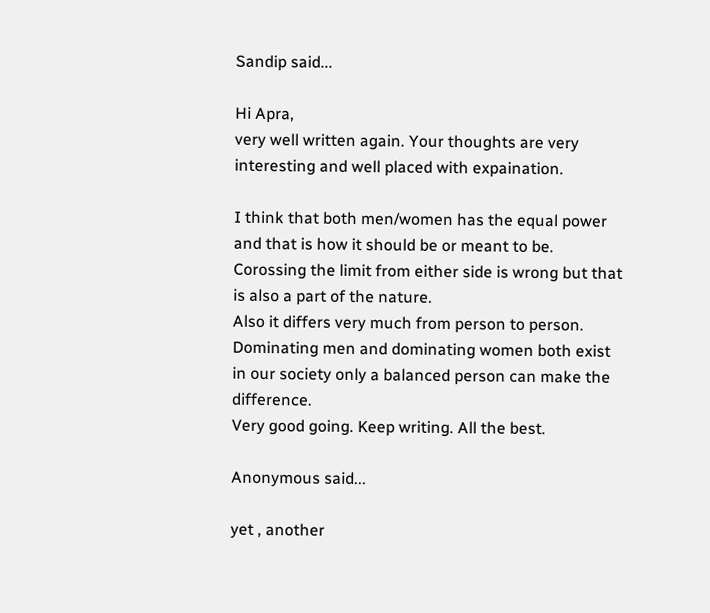Sandip said...

Hi Apra,
very well written again. Your thoughts are very interesting and well placed with expaination.

I think that both men/women has the equal power and that is how it should be or meant to be. Corossing the limit from either side is wrong but that is also a part of the nature.
Also it differs very much from person to person. Dominating men and dominating women both exist in our society only a balanced person can make the difference.
Very good going. Keep writing. All the best.

Anonymous said...

yet , another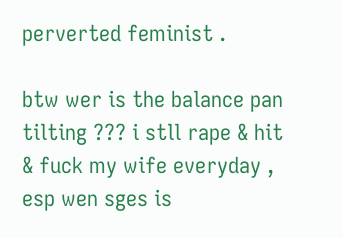perverted feminist .

btw wer is the balance pan tilting ??? i stll rape & hit & fuck my wife everyday , esp wen sges is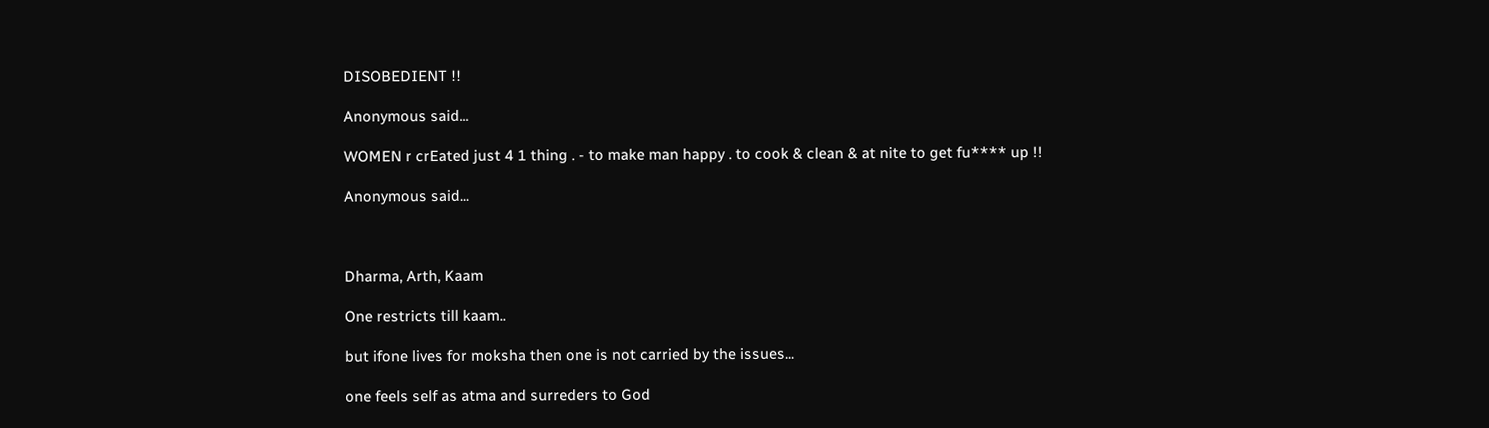DISOBEDIENT !!

Anonymous said...

WOMEN r crEated just 4 1 thing . - to make man happy . to cook & clean & at nite to get fu**** up !!

Anonymous said...



Dharma, Arth, Kaam

One restricts till kaam..

but ifone lives for moksha then one is not carried by the issues...

one feels self as atma and surreders to God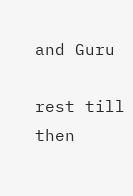and Guru

rest till then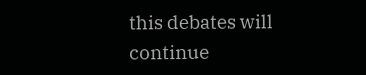this debates will continue